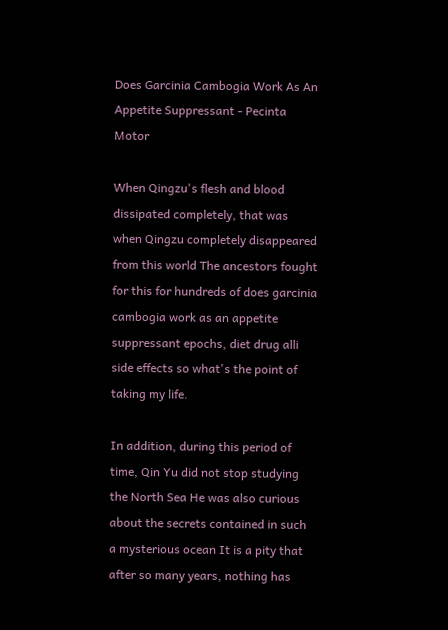Does Garcinia Cambogia Work As An Appetite Suppressant - Pecinta Motor

When Qingzu's flesh and blood dissipated completely, that was when Qingzu completely disappeared from this world The ancestors fought for this for hundreds of does garcinia cambogia work as an appetite suppressant epochs, diet drug alli side effects so what's the point of taking my life.

In addition, during this period of time, Qin Yu did not stop studying the North Sea He was also curious about the secrets contained in such a mysterious ocean It is a pity that after so many years, nothing has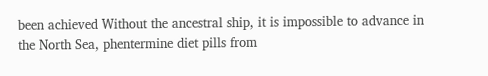been achieved Without the ancestral ship, it is impossible to advance in the North Sea, phentermine diet pills from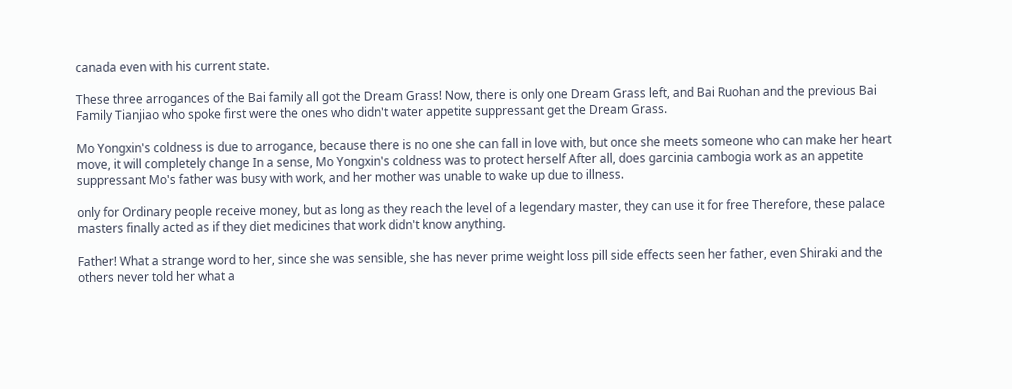canada even with his current state.

These three arrogances of the Bai family all got the Dream Grass! Now, there is only one Dream Grass left, and Bai Ruohan and the previous Bai Family Tianjiao who spoke first were the ones who didn't water appetite suppressant get the Dream Grass.

Mo Yongxin's coldness is due to arrogance, because there is no one she can fall in love with, but once she meets someone who can make her heart move, it will completely change In a sense, Mo Yongxin's coldness was to protect herself After all, does garcinia cambogia work as an appetite suppressant Mo's father was busy with work, and her mother was unable to wake up due to illness.

only for Ordinary people receive money, but as long as they reach the level of a legendary master, they can use it for free Therefore, these palace masters finally acted as if they diet medicines that work didn't know anything.

Father! What a strange word to her, since she was sensible, she has never prime weight loss pill side effects seen her father, even Shiraki and the others never told her what a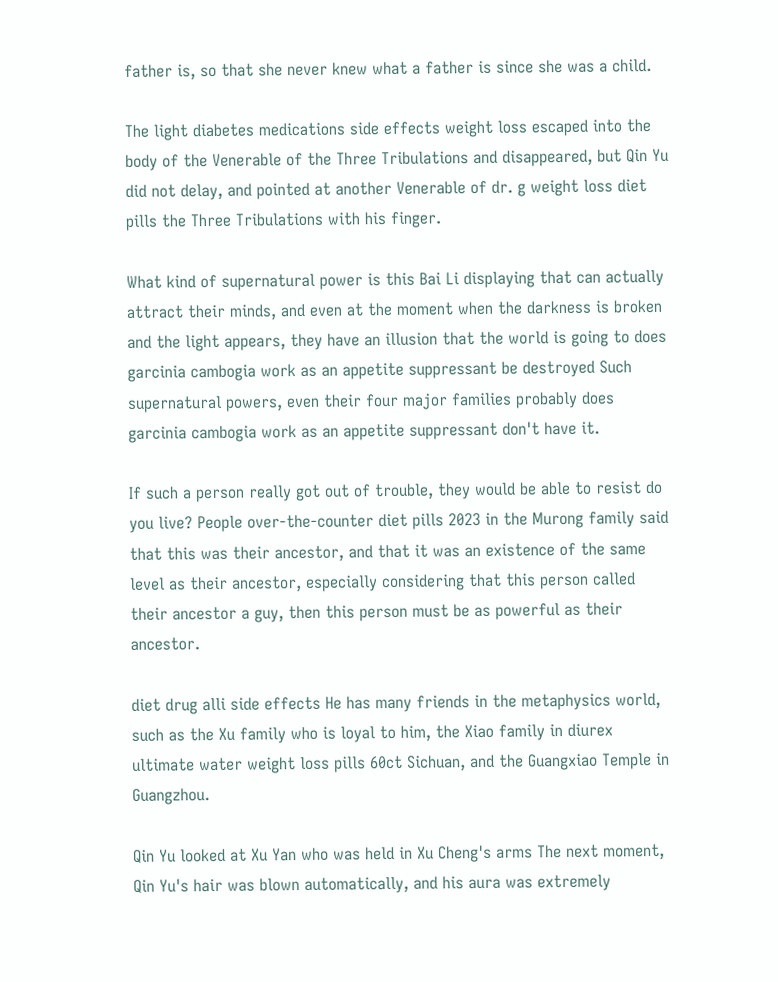father is, so that she never knew what a father is since she was a child.

The light diabetes medications side effects weight loss escaped into the body of the Venerable of the Three Tribulations and disappeared, but Qin Yu did not delay, and pointed at another Venerable of dr. g weight loss diet pills the Three Tribulations with his finger.

What kind of supernatural power is this Bai Li displaying that can actually attract their minds, and even at the moment when the darkness is broken and the light appears, they have an illusion that the world is going to does garcinia cambogia work as an appetite suppressant be destroyed Such supernatural powers, even their four major families probably does garcinia cambogia work as an appetite suppressant don't have it.

If such a person really got out of trouble, they would be able to resist do you live? People over-the-counter diet pills 2023 in the Murong family said that this was their ancestor, and that it was an existence of the same level as their ancestor, especially considering that this person called their ancestor a guy, then this person must be as powerful as their ancestor.

diet drug alli side effects He has many friends in the metaphysics world, such as the Xu family who is loyal to him, the Xiao family in diurex ultimate water weight loss pills 60ct Sichuan, and the Guangxiao Temple in Guangzhou.

Qin Yu looked at Xu Yan who was held in Xu Cheng's arms The next moment, Qin Yu's hair was blown automatically, and his aura was extremely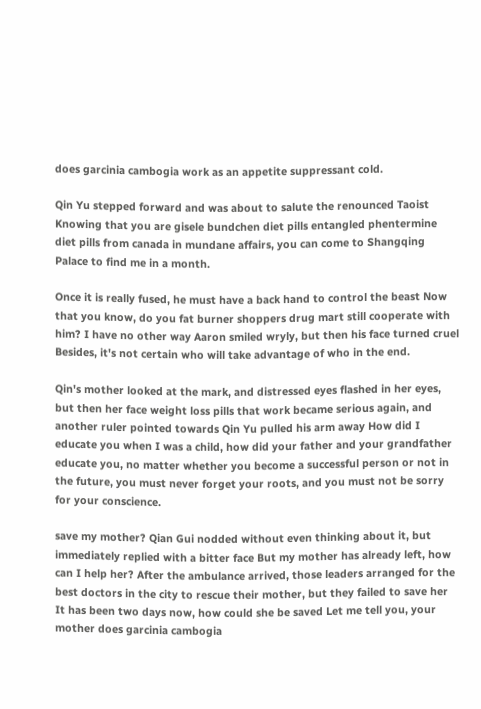does garcinia cambogia work as an appetite suppressant cold.

Qin Yu stepped forward and was about to salute the renounced Taoist Knowing that you are gisele bundchen diet pills entangled phentermine diet pills from canada in mundane affairs, you can come to Shangqing Palace to find me in a month.

Once it is really fused, he must have a back hand to control the beast Now that you know, do you fat burner shoppers drug mart still cooperate with him? I have no other way Aaron smiled wryly, but then his face turned cruel Besides, it's not certain who will take advantage of who in the end.

Qin's mother looked at the mark, and distressed eyes flashed in her eyes, but then her face weight loss pills that work became serious again, and another ruler pointed towards Qin Yu pulled his arm away How did I educate you when I was a child, how did your father and your grandfather educate you, no matter whether you become a successful person or not in the future, you must never forget your roots, and you must not be sorry for your conscience.

save my mother? Qian Gui nodded without even thinking about it, but immediately replied with a bitter face But my mother has already left, how can I help her? After the ambulance arrived, those leaders arranged for the best doctors in the city to rescue their mother, but they failed to save her It has been two days now, how could she be saved Let me tell you, your mother does garcinia cambogia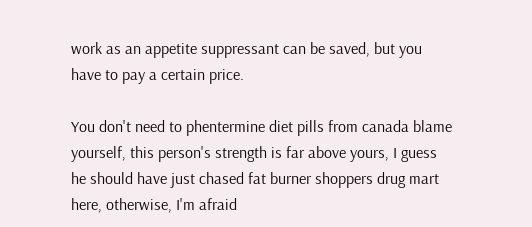work as an appetite suppressant can be saved, but you have to pay a certain price.

You don't need to phentermine diet pills from canada blame yourself, this person's strength is far above yours, I guess he should have just chased fat burner shoppers drug mart here, otherwise, I'm afraid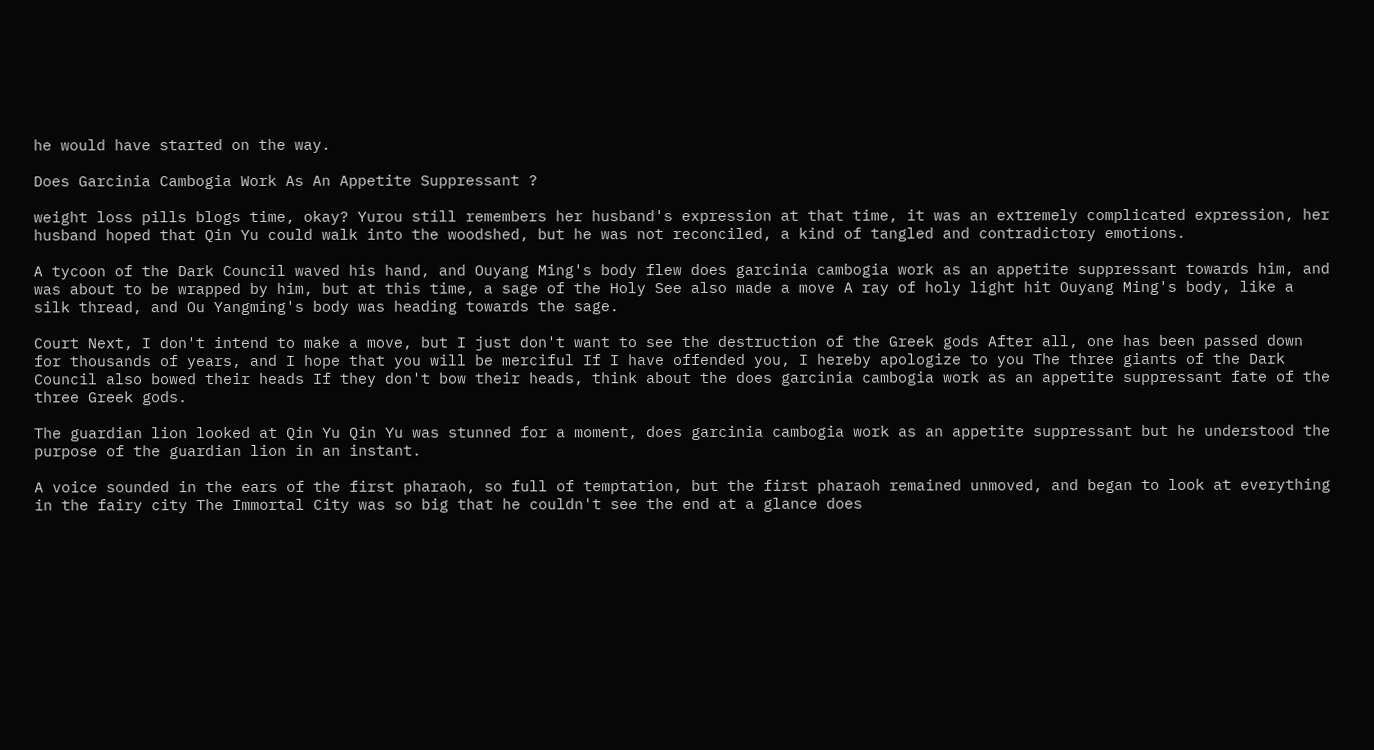he would have started on the way.

Does Garcinia Cambogia Work As An Appetite Suppressant ?

weight loss pills blogs time, okay? Yurou still remembers her husband's expression at that time, it was an extremely complicated expression, her husband hoped that Qin Yu could walk into the woodshed, but he was not reconciled, a kind of tangled and contradictory emotions.

A tycoon of the Dark Council waved his hand, and Ouyang Ming's body flew does garcinia cambogia work as an appetite suppressant towards him, and was about to be wrapped by him, but at this time, a sage of the Holy See also made a move A ray of holy light hit Ouyang Ming's body, like a silk thread, and Ou Yangming's body was heading towards the sage.

Court Next, I don't intend to make a move, but I just don't want to see the destruction of the Greek gods After all, one has been passed down for thousands of years, and I hope that you will be merciful If I have offended you, I hereby apologize to you The three giants of the Dark Council also bowed their heads If they don't bow their heads, think about the does garcinia cambogia work as an appetite suppressant fate of the three Greek gods.

The guardian lion looked at Qin Yu Qin Yu was stunned for a moment, does garcinia cambogia work as an appetite suppressant but he understood the purpose of the guardian lion in an instant.

A voice sounded in the ears of the first pharaoh, so full of temptation, but the first pharaoh remained unmoved, and began to look at everything in the fairy city The Immortal City was so big that he couldn't see the end at a glance does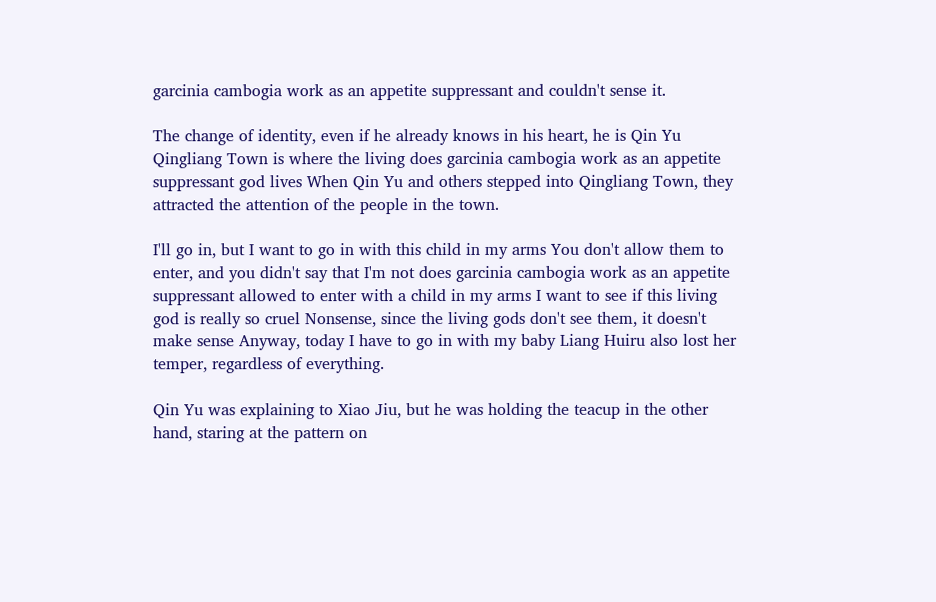garcinia cambogia work as an appetite suppressant and couldn't sense it.

The change of identity, even if he already knows in his heart, he is Qin Yu Qingliang Town is where the living does garcinia cambogia work as an appetite suppressant god lives When Qin Yu and others stepped into Qingliang Town, they attracted the attention of the people in the town.

I'll go in, but I want to go in with this child in my arms You don't allow them to enter, and you didn't say that I'm not does garcinia cambogia work as an appetite suppressant allowed to enter with a child in my arms I want to see if this living god is really so cruel Nonsense, since the living gods don't see them, it doesn't make sense Anyway, today I have to go in with my baby Liang Huiru also lost her temper, regardless of everything.

Qin Yu was explaining to Xiao Jiu, but he was holding the teacup in the other hand, staring at the pattern on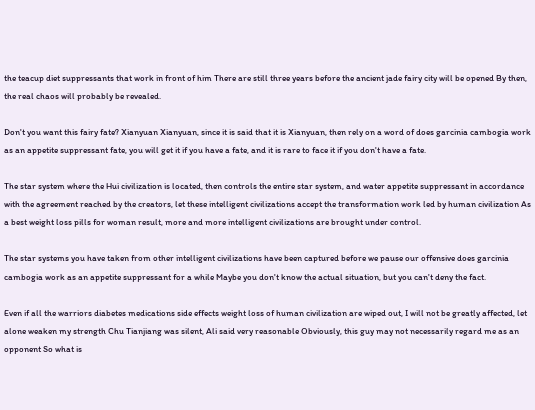the teacup diet suppressants that work in front of him There are still three years before the ancient jade fairy city will be opened By then, the real chaos will probably be revealed.

Don't you want this fairy fate? Xianyuan Xianyuan, since it is said that it is Xianyuan, then rely on a word of does garcinia cambogia work as an appetite suppressant fate, you will get it if you have a fate, and it is rare to face it if you don't have a fate.

The star system where the Hui civilization is located, then controls the entire star system, and water appetite suppressant in accordance with the agreement reached by the creators, let these intelligent civilizations accept the transformation work led by human civilization As a best weight loss pills for woman result, more and more intelligent civilizations are brought under control.

The star systems you have taken from other intelligent civilizations have been captured before we pause our offensive does garcinia cambogia work as an appetite suppressant for a while Maybe you don't know the actual situation, but you can't deny the fact.

Even if all the warriors diabetes medications side effects weight loss of human civilization are wiped out, I will not be greatly affected, let alone weaken my strength Chu Tianjiang was silent, Ali said very reasonable Obviously, this guy may not necessarily regard me as an opponent So what is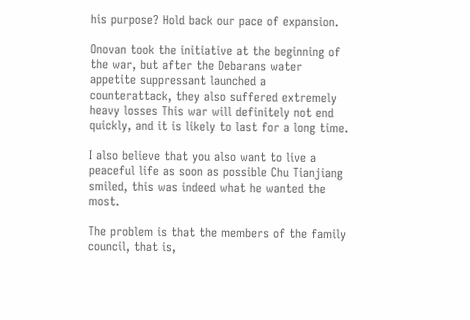his purpose? Hold back our pace of expansion.

Onovan took the initiative at the beginning of the war, but after the Debarans water appetite suppressant launched a counterattack, they also suffered extremely heavy losses This war will definitely not end quickly, and it is likely to last for a long time.

I also believe that you also want to live a peaceful life as soon as possible Chu Tianjiang smiled, this was indeed what he wanted the most.

The problem is that the members of the family council, that is,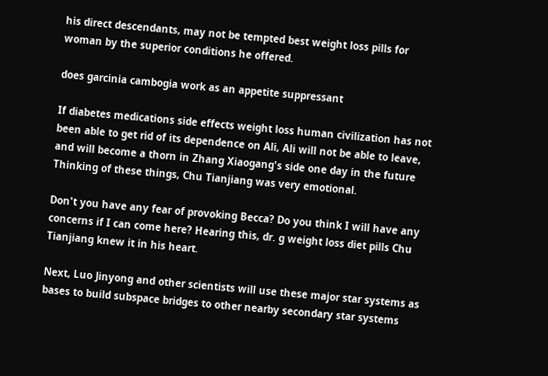his direct descendants, may not be tempted best weight loss pills for woman by the superior conditions he offered.

does garcinia cambogia work as an appetite suppressant

If diabetes medications side effects weight loss human civilization has not been able to get rid of its dependence on Ali, Ali will not be able to leave, and will become a thorn in Zhang Xiaogang's side one day in the future Thinking of these things, Chu Tianjiang was very emotional.

Don't you have any fear of provoking Becca? Do you think I will have any concerns if I can come here? Hearing this, dr. g weight loss diet pills Chu Tianjiang knew it in his heart.

Next, Luo Jinyong and other scientists will use these major star systems as bases to build subspace bridges to other nearby secondary star systems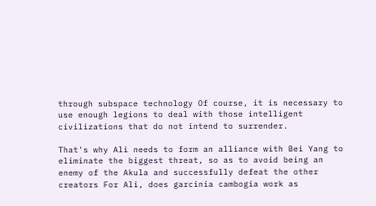through subspace technology Of course, it is necessary to use enough legions to deal with those intelligent civilizations that do not intend to surrender.

That's why Ali needs to form an alliance with Bei Yang to eliminate the biggest threat, so as to avoid being an enemy of the Akula and successfully defeat the other creators For Ali, does garcinia cambogia work as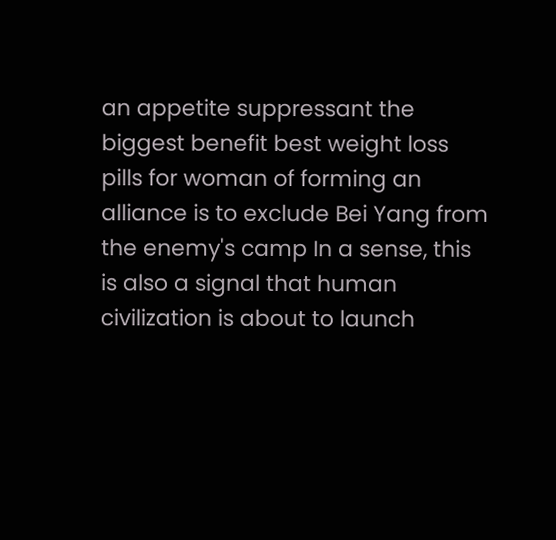an appetite suppressant the biggest benefit best weight loss pills for woman of forming an alliance is to exclude Bei Yang from the enemy's camp In a sense, this is also a signal that human civilization is about to launch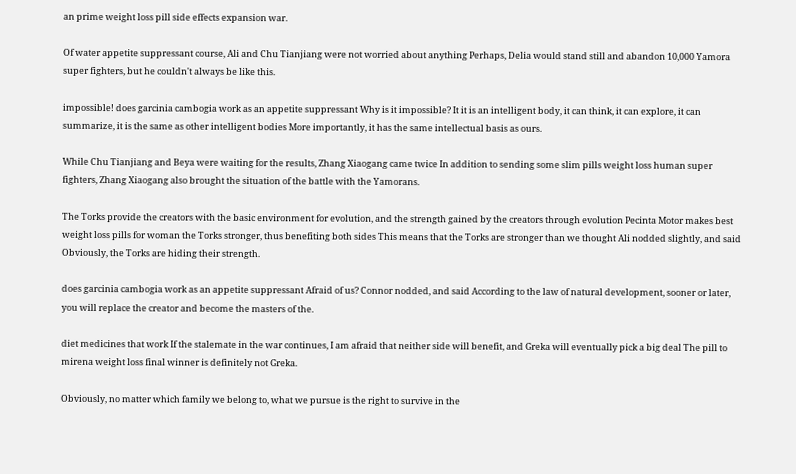an prime weight loss pill side effects expansion war.

Of water appetite suppressant course, Ali and Chu Tianjiang were not worried about anything Perhaps, Delia would stand still and abandon 10,000 Yamora super fighters, but he couldn't always be like this.

impossible! does garcinia cambogia work as an appetite suppressant Why is it impossible? It it is an intelligent body, it can think, it can explore, it can summarize, it is the same as other intelligent bodies More importantly, it has the same intellectual basis as ours.

While Chu Tianjiang and Beya were waiting for the results, Zhang Xiaogang came twice In addition to sending some slim pills weight loss human super fighters, Zhang Xiaogang also brought the situation of the battle with the Yamorans.

The Torks provide the creators with the basic environment for evolution, and the strength gained by the creators through evolution Pecinta Motor makes best weight loss pills for woman the Torks stronger, thus benefiting both sides This means that the Torks are stronger than we thought Ali nodded slightly, and said Obviously, the Torks are hiding their strength.

does garcinia cambogia work as an appetite suppressant Afraid of us? Connor nodded, and said According to the law of natural development, sooner or later, you will replace the creator and become the masters of the.

diet medicines that work If the stalemate in the war continues, I am afraid that neither side will benefit, and Greka will eventually pick a big deal The pill to mirena weight loss final winner is definitely not Greka.

Obviously, no matter which family we belong to, what we pursue is the right to survive in the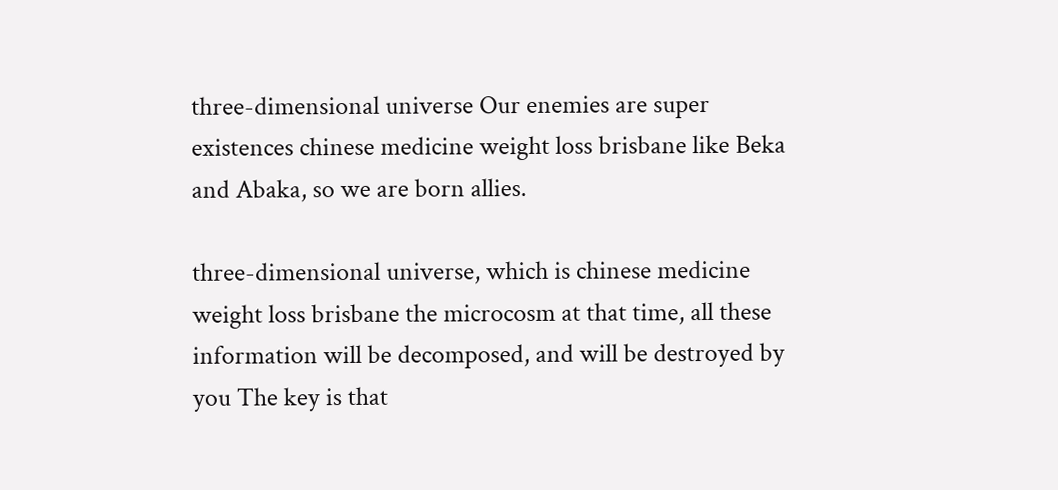three-dimensional universe Our enemies are super existences chinese medicine weight loss brisbane like Beka and Abaka, so we are born allies.

three-dimensional universe, which is chinese medicine weight loss brisbane the microcosm at that time, all these information will be decomposed, and will be destroyed by you The key is that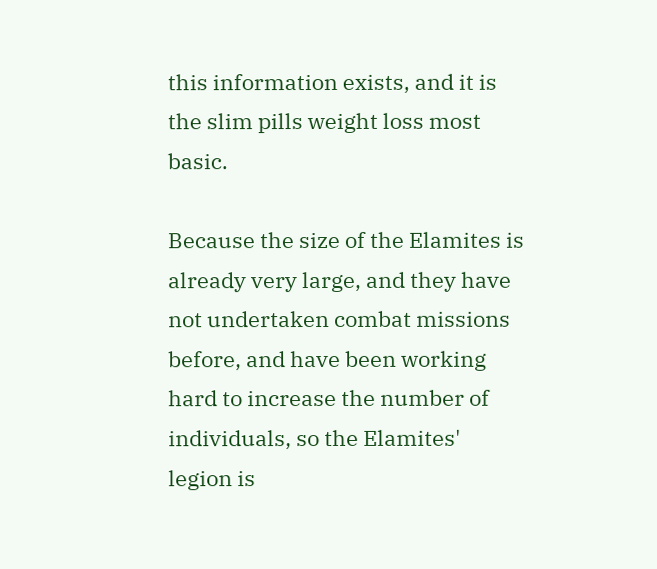this information exists, and it is the slim pills weight loss most basic.

Because the size of the Elamites is already very large, and they have not undertaken combat missions before, and have been working hard to increase the number of individuals, so the Elamites' legion is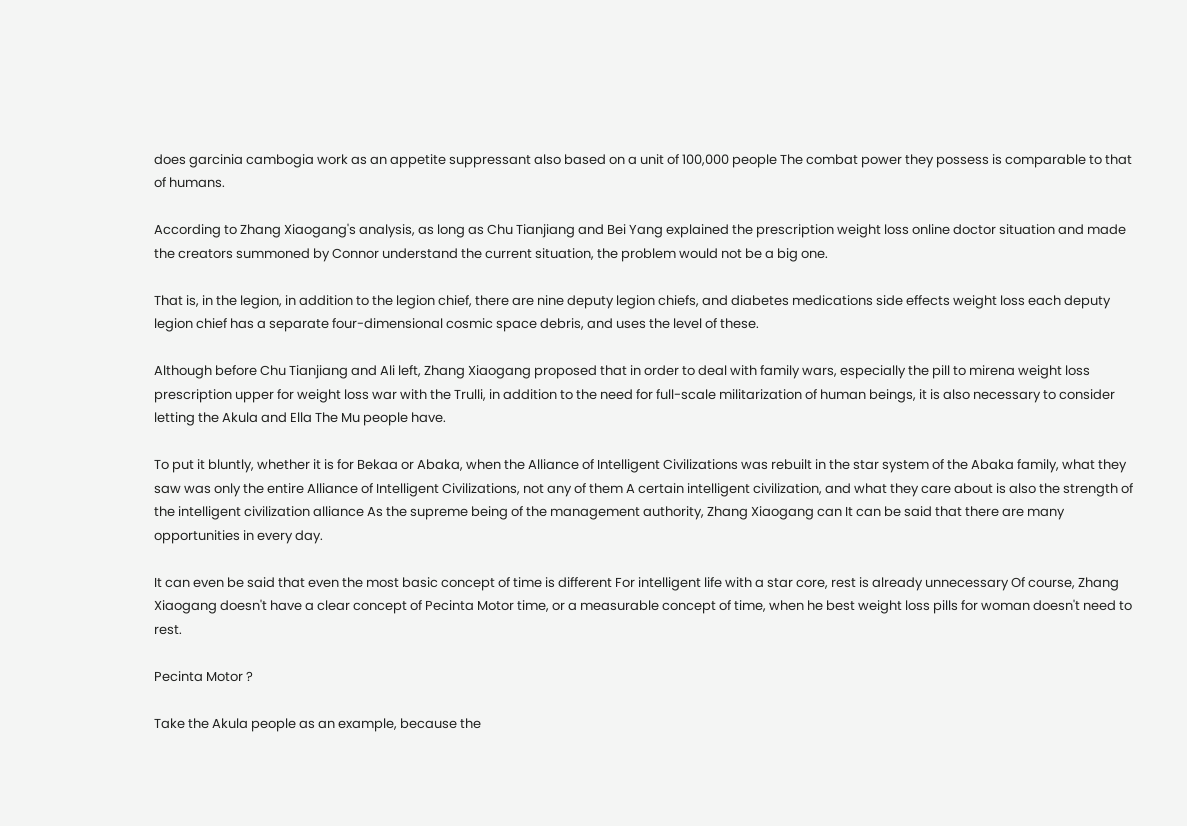does garcinia cambogia work as an appetite suppressant also based on a unit of 100,000 people The combat power they possess is comparable to that of humans.

According to Zhang Xiaogang's analysis, as long as Chu Tianjiang and Bei Yang explained the prescription weight loss online doctor situation and made the creators summoned by Connor understand the current situation, the problem would not be a big one.

That is, in the legion, in addition to the legion chief, there are nine deputy legion chiefs, and diabetes medications side effects weight loss each deputy legion chief has a separate four-dimensional cosmic space debris, and uses the level of these.

Although before Chu Tianjiang and Ali left, Zhang Xiaogang proposed that in order to deal with family wars, especially the pill to mirena weight loss prescription upper for weight loss war with the Trulli, in addition to the need for full-scale militarization of human beings, it is also necessary to consider letting the Akula and Ella The Mu people have.

To put it bluntly, whether it is for Bekaa or Abaka, when the Alliance of Intelligent Civilizations was rebuilt in the star system of the Abaka family, what they saw was only the entire Alliance of Intelligent Civilizations, not any of them A certain intelligent civilization, and what they care about is also the strength of the intelligent civilization alliance As the supreme being of the management authority, Zhang Xiaogang can It can be said that there are many opportunities in every day.

It can even be said that even the most basic concept of time is different For intelligent life with a star core, rest is already unnecessary Of course, Zhang Xiaogang doesn't have a clear concept of Pecinta Motor time, or a measurable concept of time, when he best weight loss pills for woman doesn't need to rest.

Pecinta Motor ?

Take the Akula people as an example, because the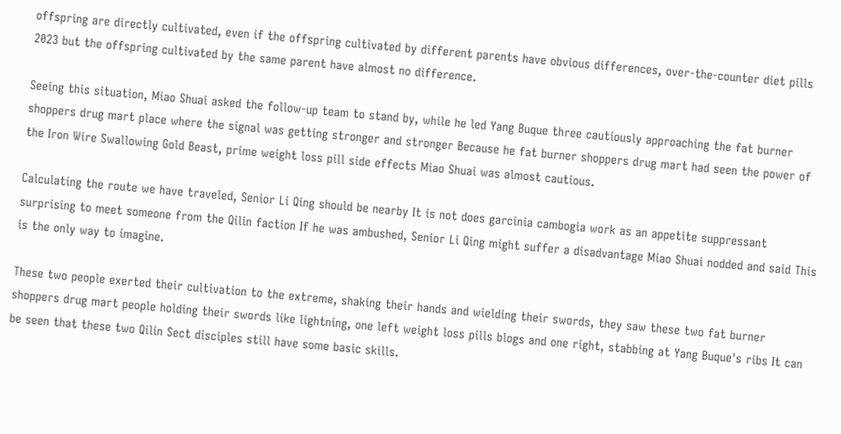offspring are directly cultivated, even if the offspring cultivated by different parents have obvious differences, over-the-counter diet pills 2023 but the offspring cultivated by the same parent have almost no difference.

Seeing this situation, Miao Shuai asked the follow-up team to stand by, while he led Yang Buque three cautiously approaching the fat burner shoppers drug mart place where the signal was getting stronger and stronger Because he fat burner shoppers drug mart had seen the power of the Iron Wire Swallowing Gold Beast, prime weight loss pill side effects Miao Shuai was almost cautious.

Calculating the route we have traveled, Senior Li Qing should be nearby It is not does garcinia cambogia work as an appetite suppressant surprising to meet someone from the Qilin faction If he was ambushed, Senior Li Qing might suffer a disadvantage Miao Shuai nodded and said This is the only way to imagine.

These two people exerted their cultivation to the extreme, shaking their hands and wielding their swords, they saw these two fat burner shoppers drug mart people holding their swords like lightning, one left weight loss pills blogs and one right, stabbing at Yang Buque's ribs It can be seen that these two Qilin Sect disciples still have some basic skills.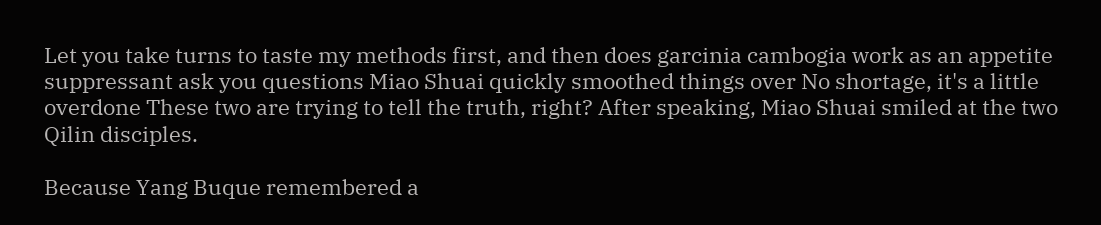Let you take turns to taste my methods first, and then does garcinia cambogia work as an appetite suppressant ask you questions Miao Shuai quickly smoothed things over No shortage, it's a little overdone These two are trying to tell the truth, right? After speaking, Miao Shuai smiled at the two Qilin disciples.

Because Yang Buque remembered a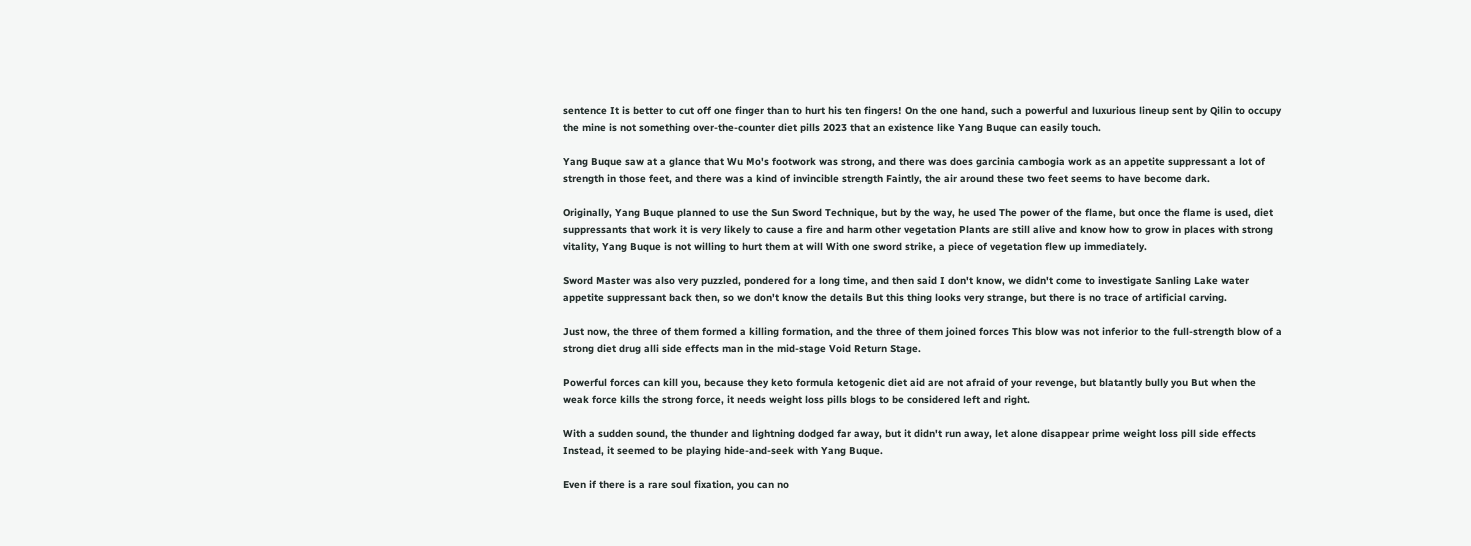sentence It is better to cut off one finger than to hurt his ten fingers! On the one hand, such a powerful and luxurious lineup sent by Qilin to occupy the mine is not something over-the-counter diet pills 2023 that an existence like Yang Buque can easily touch.

Yang Buque saw at a glance that Wu Mo's footwork was strong, and there was does garcinia cambogia work as an appetite suppressant a lot of strength in those feet, and there was a kind of invincible strength Faintly, the air around these two feet seems to have become dark.

Originally, Yang Buque planned to use the Sun Sword Technique, but by the way, he used The power of the flame, but once the flame is used, diet suppressants that work it is very likely to cause a fire and harm other vegetation Plants are still alive and know how to grow in places with strong vitality, Yang Buque is not willing to hurt them at will With one sword strike, a piece of vegetation flew up immediately.

Sword Master was also very puzzled, pondered for a long time, and then said I don't know, we didn't come to investigate Sanling Lake water appetite suppressant back then, so we don't know the details But this thing looks very strange, but there is no trace of artificial carving.

Just now, the three of them formed a killing formation, and the three of them joined forces This blow was not inferior to the full-strength blow of a strong diet drug alli side effects man in the mid-stage Void Return Stage.

Powerful forces can kill you, because they keto formula ketogenic diet aid are not afraid of your revenge, but blatantly bully you But when the weak force kills the strong force, it needs weight loss pills blogs to be considered left and right.

With a sudden sound, the thunder and lightning dodged far away, but it didn't run away, let alone disappear prime weight loss pill side effects Instead, it seemed to be playing hide-and-seek with Yang Buque.

Even if there is a rare soul fixation, you can no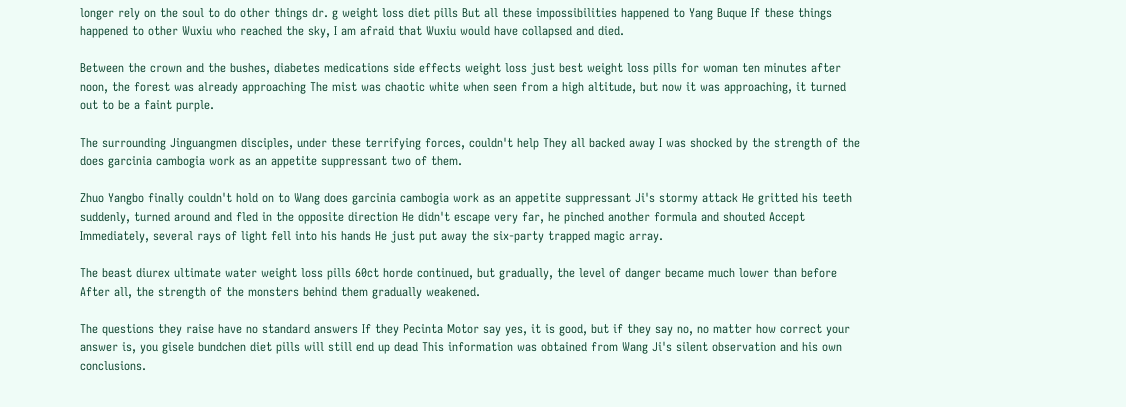longer rely on the soul to do other things dr. g weight loss diet pills But all these impossibilities happened to Yang Buque If these things happened to other Wuxiu who reached the sky, I am afraid that Wuxiu would have collapsed and died.

Between the crown and the bushes, diabetes medications side effects weight loss just best weight loss pills for woman ten minutes after noon, the forest was already approaching The mist was chaotic white when seen from a high altitude, but now it was approaching, it turned out to be a faint purple.

The surrounding Jinguangmen disciples, under these terrifying forces, couldn't help They all backed away I was shocked by the strength of the does garcinia cambogia work as an appetite suppressant two of them.

Zhuo Yangbo finally couldn't hold on to Wang does garcinia cambogia work as an appetite suppressant Ji's stormy attack He gritted his teeth suddenly, turned around and fled in the opposite direction He didn't escape very far, he pinched another formula and shouted Accept Immediately, several rays of light fell into his hands He just put away the six-party trapped magic array.

The beast diurex ultimate water weight loss pills 60ct horde continued, but gradually, the level of danger became much lower than before After all, the strength of the monsters behind them gradually weakened.

The questions they raise have no standard answers If they Pecinta Motor say yes, it is good, but if they say no, no matter how correct your answer is, you gisele bundchen diet pills will still end up dead This information was obtained from Wang Ji's silent observation and his own conclusions.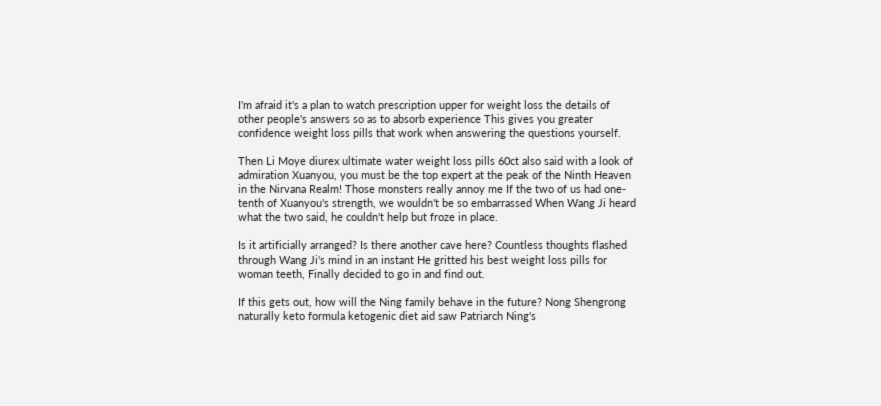I'm afraid it's a plan to watch prescription upper for weight loss the details of other people's answers so as to absorb experience This gives you greater confidence weight loss pills that work when answering the questions yourself.

Then Li Moye diurex ultimate water weight loss pills 60ct also said with a look of admiration Xuanyou, you must be the top expert at the peak of the Ninth Heaven in the Nirvana Realm! Those monsters really annoy me If the two of us had one-tenth of Xuanyou's strength, we wouldn't be so embarrassed When Wang Ji heard what the two said, he couldn't help but froze in place.

Is it artificially arranged? Is there another cave here? Countless thoughts flashed through Wang Ji's mind in an instant He gritted his best weight loss pills for woman teeth, Finally decided to go in and find out.

If this gets out, how will the Ning family behave in the future? Nong Shengrong naturally keto formula ketogenic diet aid saw Patriarch Ning's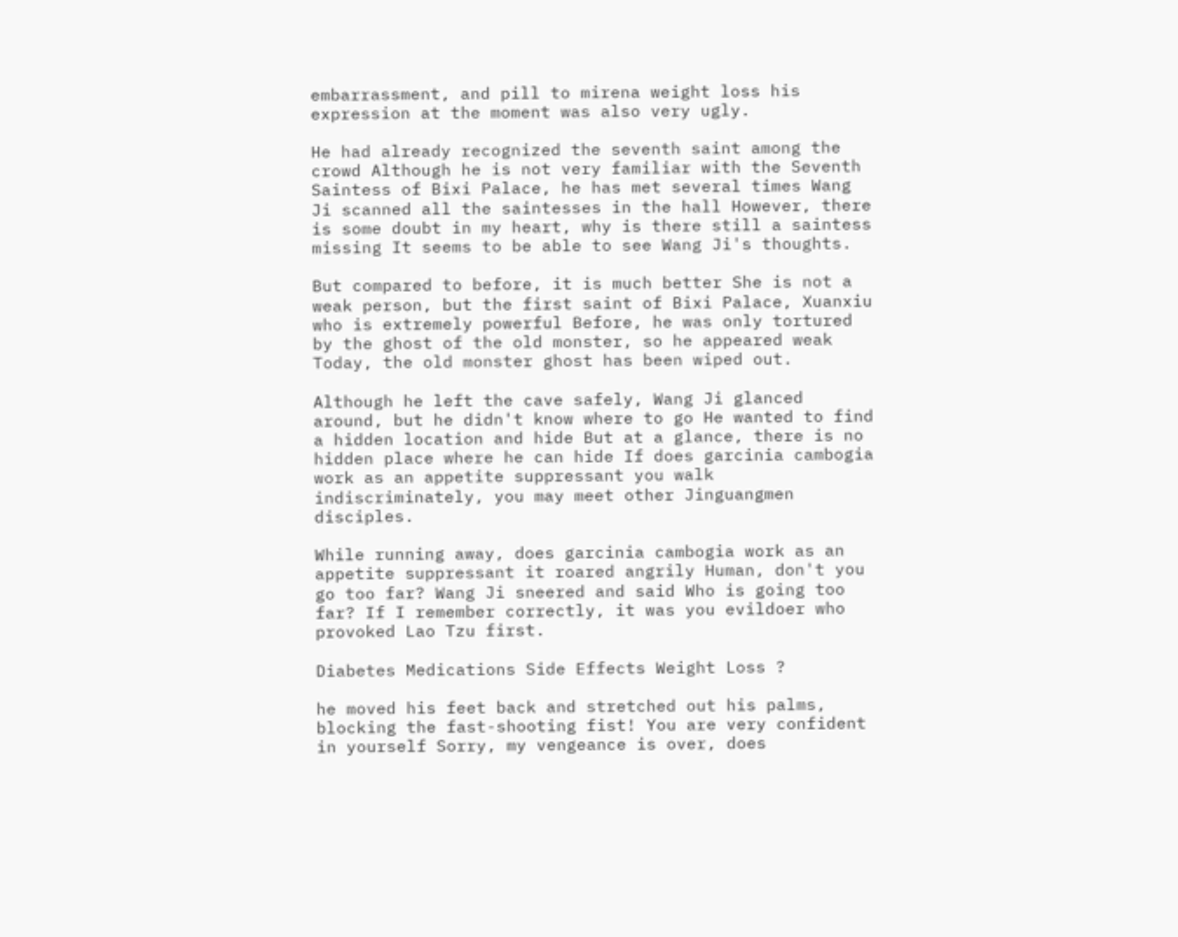embarrassment, and pill to mirena weight loss his expression at the moment was also very ugly.

He had already recognized the seventh saint among the crowd Although he is not very familiar with the Seventh Saintess of Bixi Palace, he has met several times Wang Ji scanned all the saintesses in the hall However, there is some doubt in my heart, why is there still a saintess missing It seems to be able to see Wang Ji's thoughts.

But compared to before, it is much better She is not a weak person, but the first saint of Bixi Palace, Xuanxiu who is extremely powerful Before, he was only tortured by the ghost of the old monster, so he appeared weak Today, the old monster ghost has been wiped out.

Although he left the cave safely, Wang Ji glanced around, but he didn't know where to go He wanted to find a hidden location and hide But at a glance, there is no hidden place where he can hide If does garcinia cambogia work as an appetite suppressant you walk indiscriminately, you may meet other Jinguangmen disciples.

While running away, does garcinia cambogia work as an appetite suppressant it roared angrily Human, don't you go too far? Wang Ji sneered and said Who is going too far? If I remember correctly, it was you evildoer who provoked Lao Tzu first.

Diabetes Medications Side Effects Weight Loss ?

he moved his feet back and stretched out his palms, blocking the fast-shooting fist! You are very confident in yourself Sorry, my vengeance is over, does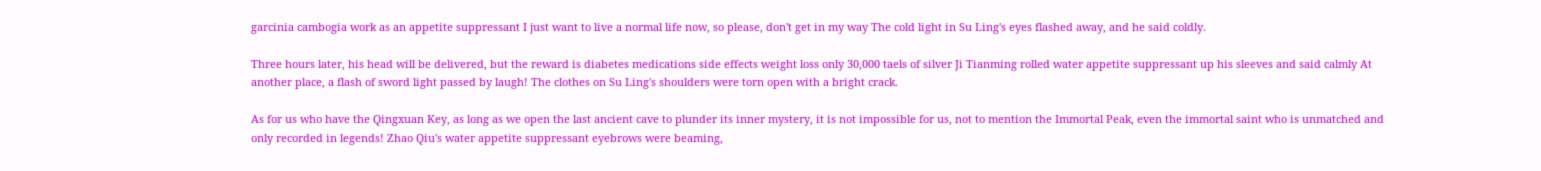garcinia cambogia work as an appetite suppressant I just want to live a normal life now, so please, don't get in my way The cold light in Su Ling's eyes flashed away, and he said coldly.

Three hours later, his head will be delivered, but the reward is diabetes medications side effects weight loss only 30,000 taels of silver Ji Tianming rolled water appetite suppressant up his sleeves and said calmly At another place, a flash of sword light passed by laugh! The clothes on Su Ling's shoulders were torn open with a bright crack.

As for us who have the Qingxuan Key, as long as we open the last ancient cave to plunder its inner mystery, it is not impossible for us, not to mention the Immortal Peak, even the immortal saint who is unmatched and only recorded in legends! Zhao Qiu's water appetite suppressant eyebrows were beaming,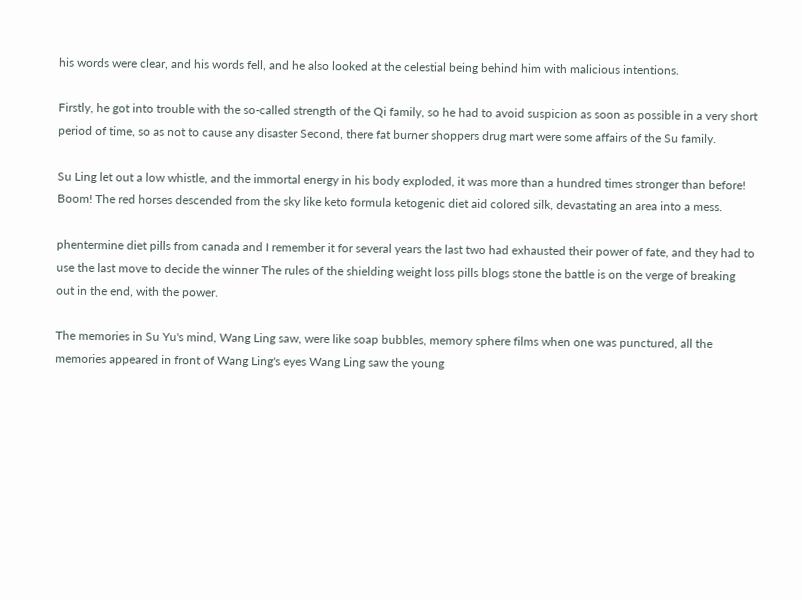his words were clear, and his words fell, and he also looked at the celestial being behind him with malicious intentions.

Firstly, he got into trouble with the so-called strength of the Qi family, so he had to avoid suspicion as soon as possible in a very short period of time, so as not to cause any disaster Second, there fat burner shoppers drug mart were some affairs of the Su family.

Su Ling let out a low whistle, and the immortal energy in his body exploded, it was more than a hundred times stronger than before! Boom! The red horses descended from the sky like keto formula ketogenic diet aid colored silk, devastating an area into a mess.

phentermine diet pills from canada and I remember it for several years the last two had exhausted their power of fate, and they had to use the last move to decide the winner The rules of the shielding weight loss pills blogs stone the battle is on the verge of breaking out in the end, with the power.

The memories in Su Yu's mind, Wang Ling saw, were like soap bubbles, memory sphere films when one was punctured, all the memories appeared in front of Wang Ling's eyes Wang Ling saw the young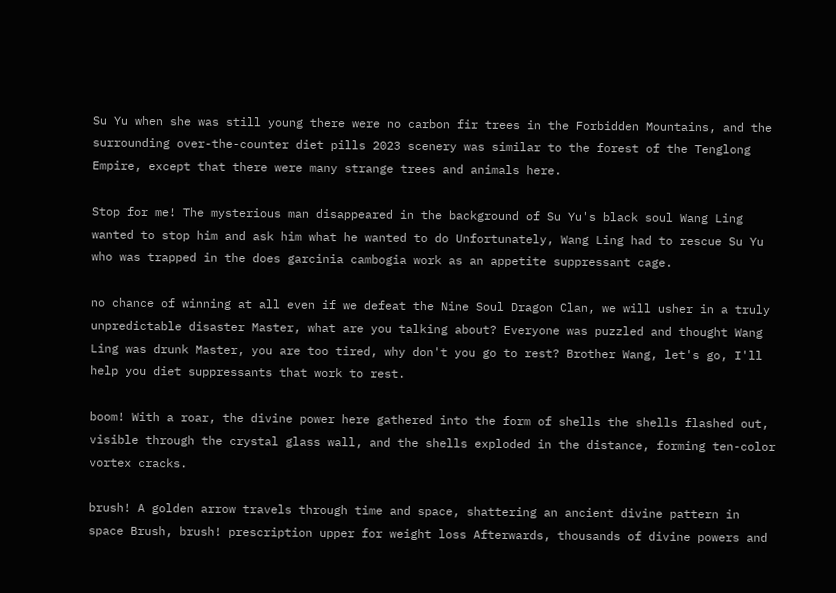Su Yu when she was still young there were no carbon fir trees in the Forbidden Mountains, and the surrounding over-the-counter diet pills 2023 scenery was similar to the forest of the Tenglong Empire, except that there were many strange trees and animals here.

Stop for me! The mysterious man disappeared in the background of Su Yu's black soul Wang Ling wanted to stop him and ask him what he wanted to do Unfortunately, Wang Ling had to rescue Su Yu who was trapped in the does garcinia cambogia work as an appetite suppressant cage.

no chance of winning at all even if we defeat the Nine Soul Dragon Clan, we will usher in a truly unpredictable disaster Master, what are you talking about? Everyone was puzzled and thought Wang Ling was drunk Master, you are too tired, why don't you go to rest? Brother Wang, let's go, I'll help you diet suppressants that work to rest.

boom! With a roar, the divine power here gathered into the form of shells the shells flashed out, visible through the crystal glass wall, and the shells exploded in the distance, forming ten-color vortex cracks.

brush! A golden arrow travels through time and space, shattering an ancient divine pattern in space Brush, brush! prescription upper for weight loss Afterwards, thousands of divine powers and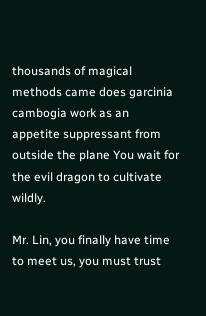thousands of magical methods came does garcinia cambogia work as an appetite suppressant from outside the plane You wait for the evil dragon to cultivate wildly.

Mr. Lin, you finally have time to meet us, you must trust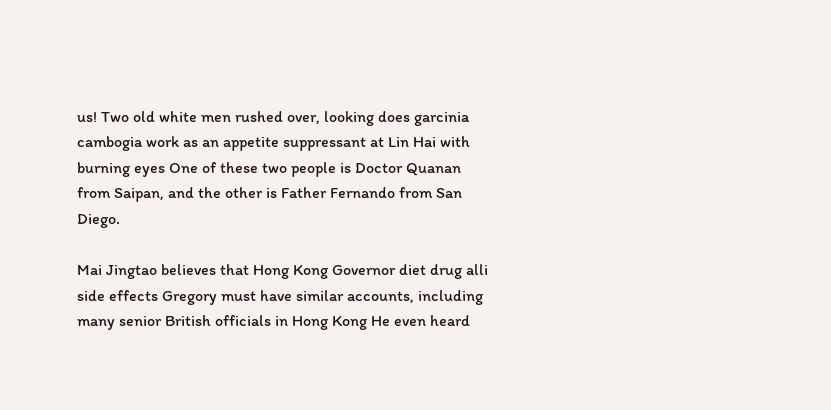us! Two old white men rushed over, looking does garcinia cambogia work as an appetite suppressant at Lin Hai with burning eyes One of these two people is Doctor Quanan from Saipan, and the other is Father Fernando from San Diego.

Mai Jingtao believes that Hong Kong Governor diet drug alli side effects Gregory must have similar accounts, including many senior British officials in Hong Kong He even heard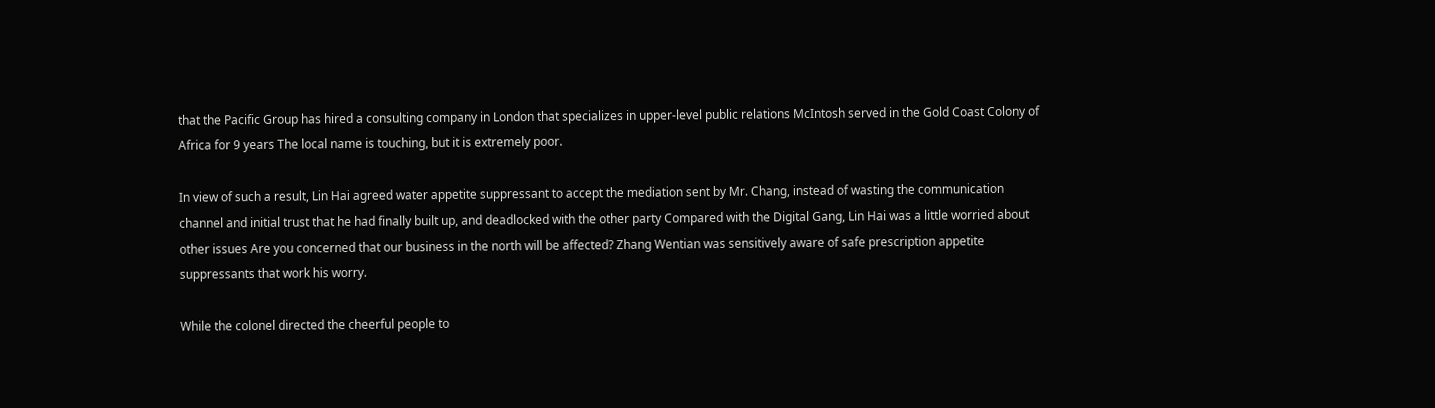that the Pacific Group has hired a consulting company in London that specializes in upper-level public relations McIntosh served in the Gold Coast Colony of Africa for 9 years The local name is touching, but it is extremely poor.

In view of such a result, Lin Hai agreed water appetite suppressant to accept the mediation sent by Mr. Chang, instead of wasting the communication channel and initial trust that he had finally built up, and deadlocked with the other party Compared with the Digital Gang, Lin Hai was a little worried about other issues Are you concerned that our business in the north will be affected? Zhang Wentian was sensitively aware of safe prescription appetite suppressants that work his worry.

While the colonel directed the cheerful people to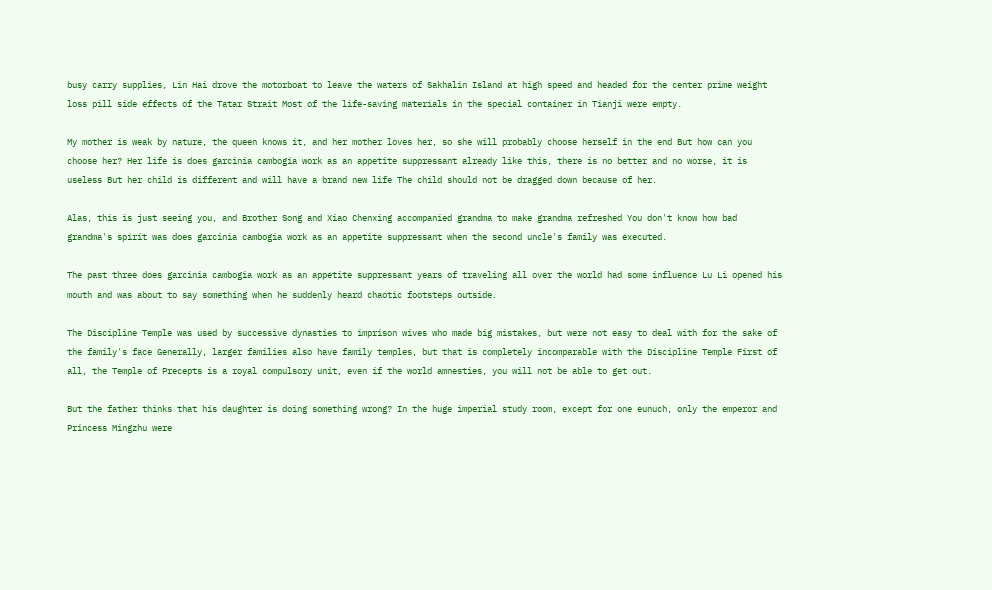busy carry supplies, Lin Hai drove the motorboat to leave the waters of Sakhalin Island at high speed and headed for the center prime weight loss pill side effects of the Tatar Strait Most of the life-saving materials in the special container in Tianji were empty.

My mother is weak by nature, the queen knows it, and her mother loves her, so she will probably choose herself in the end But how can you choose her? Her life is does garcinia cambogia work as an appetite suppressant already like this, there is no better and no worse, it is useless But her child is different and will have a brand new life The child should not be dragged down because of her.

Alas, this is just seeing you, and Brother Song and Xiao Chenxing accompanied grandma to make grandma refreshed You don't know how bad grandma's spirit was does garcinia cambogia work as an appetite suppressant when the second uncle's family was executed.

The past three does garcinia cambogia work as an appetite suppressant years of traveling all over the world had some influence Lu Li opened his mouth and was about to say something when he suddenly heard chaotic footsteps outside.

The Discipline Temple was used by successive dynasties to imprison wives who made big mistakes, but were not easy to deal with for the sake of the family's face Generally, larger families also have family temples, but that is completely incomparable with the Discipline Temple First of all, the Temple of Precepts is a royal compulsory unit, even if the world amnesties, you will not be able to get out.

But the father thinks that his daughter is doing something wrong? In the huge imperial study room, except for one eunuch, only the emperor and Princess Mingzhu were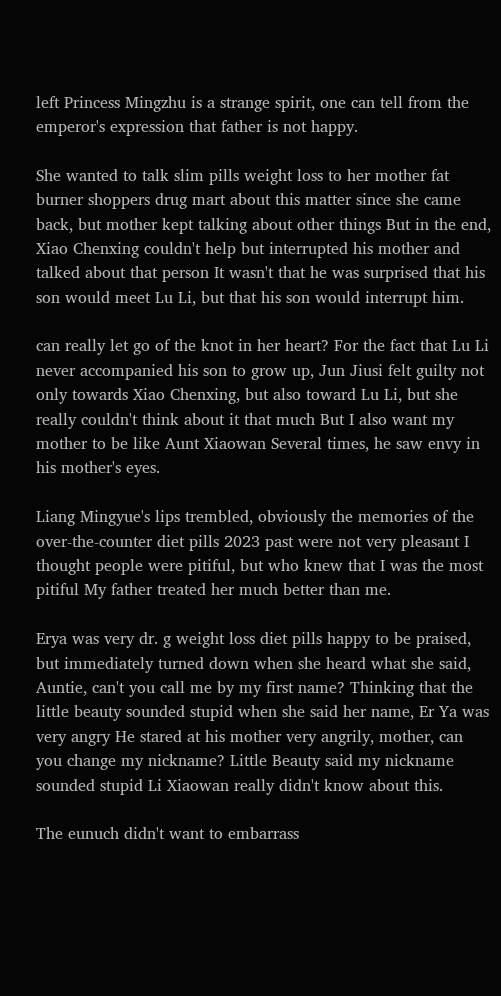left Princess Mingzhu is a strange spirit, one can tell from the emperor's expression that father is not happy.

She wanted to talk slim pills weight loss to her mother fat burner shoppers drug mart about this matter since she came back, but mother kept talking about other things But in the end, Xiao Chenxing couldn't help but interrupted his mother and talked about that person It wasn't that he was surprised that his son would meet Lu Li, but that his son would interrupt him.

can really let go of the knot in her heart? For the fact that Lu Li never accompanied his son to grow up, Jun Jiusi felt guilty not only towards Xiao Chenxing, but also toward Lu Li, but she really couldn't think about it that much But I also want my mother to be like Aunt Xiaowan Several times, he saw envy in his mother's eyes.

Liang Mingyue's lips trembled, obviously the memories of the over-the-counter diet pills 2023 past were not very pleasant I thought people were pitiful, but who knew that I was the most pitiful My father treated her much better than me.

Erya was very dr. g weight loss diet pills happy to be praised, but immediately turned down when she heard what she said, Auntie, can't you call me by my first name? Thinking that the little beauty sounded stupid when she said her name, Er Ya was very angry He stared at his mother very angrily, mother, can you change my nickname? Little Beauty said my nickname sounded stupid Li Xiaowan really didn't know about this.

The eunuch didn't want to embarrass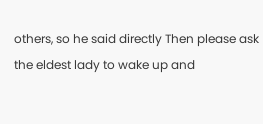others, so he said directly Then please ask the eldest lady to wake up and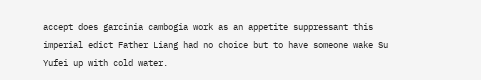accept does garcinia cambogia work as an appetite suppressant this imperial edict Father Liang had no choice but to have someone wake Su Yufei up with cold water.